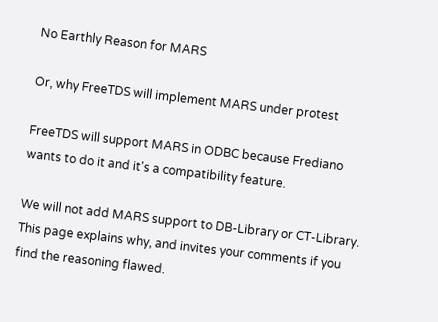No Earthly Reason for MARS

Or, why FreeTDS will implement MARS under protest

FreeTDS will support MARS in ODBC because Frediano wants to do it and it's a compatibility feature.

We will not add MARS support to DB-Library or CT-Library. This page explains why, and invites your comments if you find the reasoning flawed.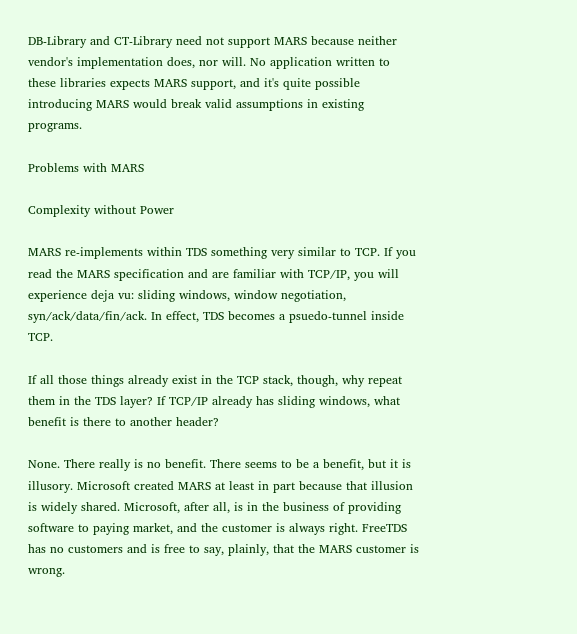DB-Library and CT-Library need not support MARS because neither vendor's implementation does, nor will. No application written to these libraries expects MARS support, and it's quite possible introducing MARS would break valid assumptions in existing programs.

Problems with MARS

Complexity without Power

MARS re-implements within TDS something very similar to TCP. If you read the MARS specification and are familiar with TCP/IP, you will experience deja vu: sliding windows, window negotiation, syn/ack/data/fin/ack. In effect, TDS becomes a psuedo-tunnel inside TCP.

If all those things already exist in the TCP stack, though, why repeat them in the TDS layer? If TCP/IP already has sliding windows, what benefit is there to another header?

None. There really is no benefit. There seems to be a benefit, but it is illusory. Microsoft created MARS at least in part because that illusion is widely shared. Microsoft, after all, is in the business of providing software to paying market, and the customer is always right. FreeTDS has no customers and is free to say, plainly, that the MARS customer is wrong.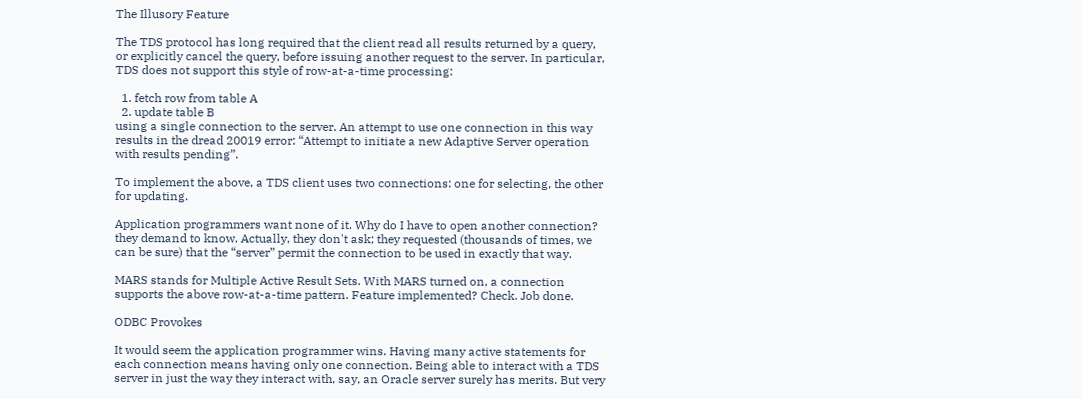The Illusory Feature

The TDS protocol has long required that the client read all results returned by a query, or explicitly cancel the query, before issuing another request to the server. In particular, TDS does not support this style of row-at-a-time processing:

  1. fetch row from table A
  2. update table B
using a single connection to the server. An attempt to use one connection in this way results in the dread 20019 error: “Attempt to initiate a new Adaptive Server operation with results pending”.

To implement the above, a TDS client uses two connections: one for selecting, the other for updating.

Application programmers want none of it. Why do I have to open another connection? they demand to know. Actually, they don't ask; they requested (thousands of times, we can be sure) that the “server” permit the connection to be used in exactly that way.

MARS stands for Multiple Active Result Sets. With MARS turned on, a connection supports the above row-at-a-time pattern. Feature implemented? Check. Job done.

ODBC Provokes

It would seem the application programmer wins. Having many active statements for each connection means having only one connection. Being able to interact with a TDS server in just the way they interact with, say, an Oracle server surely has merits. But very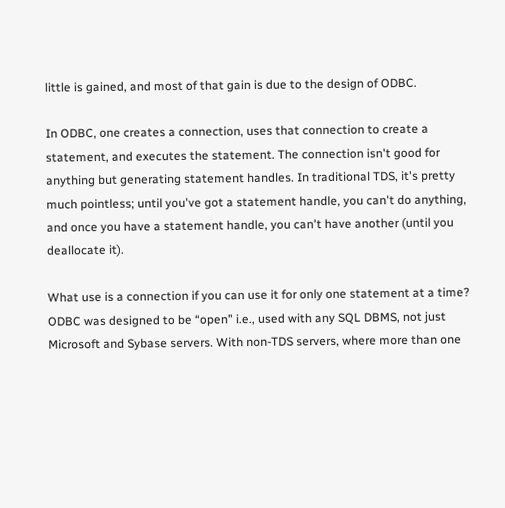little is gained, and most of that gain is due to the design of ODBC.

In ODBC, one creates a connection, uses that connection to create a statement, and executes the statement. The connection isn't good for anything but generating statement handles. In traditional TDS, it's pretty much pointless; until you've got a statement handle, you can't do anything, and once you have a statement handle, you can't have another (until you deallocate it).

What use is a connection if you can use it for only one statement at a time? ODBC was designed to be “open” i.e., used with any SQL DBMS, not just Microsoft and Sybase servers. With non-TDS servers, where more than one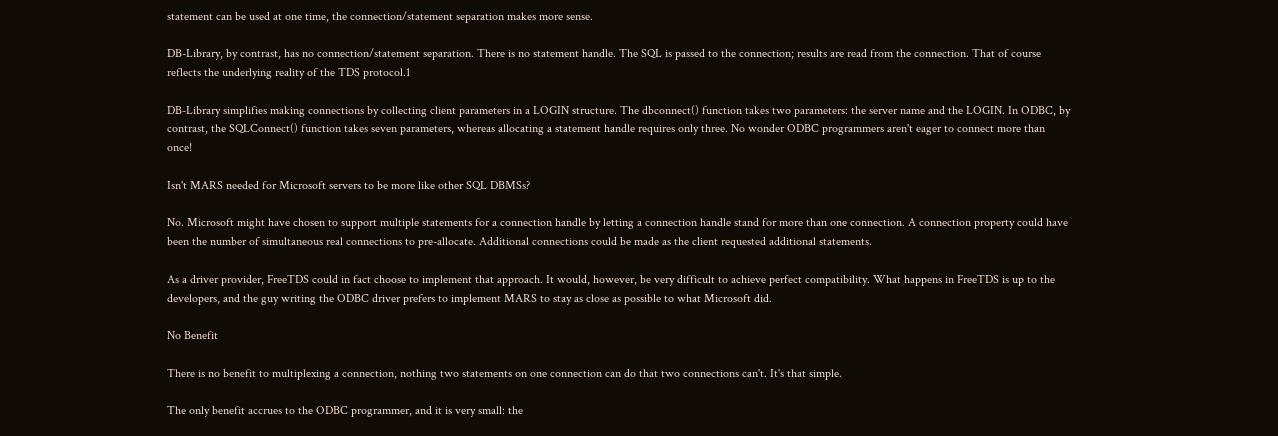statement can be used at one time, the connection/statement separation makes more sense.

DB-Library, by contrast, has no connection/statement separation. There is no statement handle. The SQL is passed to the connection; results are read from the connection. That of course reflects the underlying reality of the TDS protocol.1

DB-Library simplifies making connections by collecting client parameters in a LOGIN structure. The dbconnect() function takes two parameters: the server name and the LOGIN. In ODBC, by contrast, the SQLConnect() function takes seven parameters, whereas allocating a statement handle requires only three. No wonder ODBC programmers aren't eager to connect more than once!

Isn't MARS needed for Microsoft servers to be more like other SQL DBMSs?

No. Microsoft might have chosen to support multiple statements for a connection handle by letting a connection handle stand for more than one connection. A connection property could have been the number of simultaneous real connections to pre-allocate. Additional connections could be made as the client requested additional statements.

As a driver provider, FreeTDS could in fact choose to implement that approach. It would, however, be very difficult to achieve perfect compatibility. What happens in FreeTDS is up to the developers, and the guy writing the ODBC driver prefers to implement MARS to stay as close as possible to what Microsoft did.

No Benefit

There is no benefit to multiplexing a connection, nothing two statements on one connection can do that two connections can't. It's that simple.

The only benefit accrues to the ODBC programmer, and it is very small: the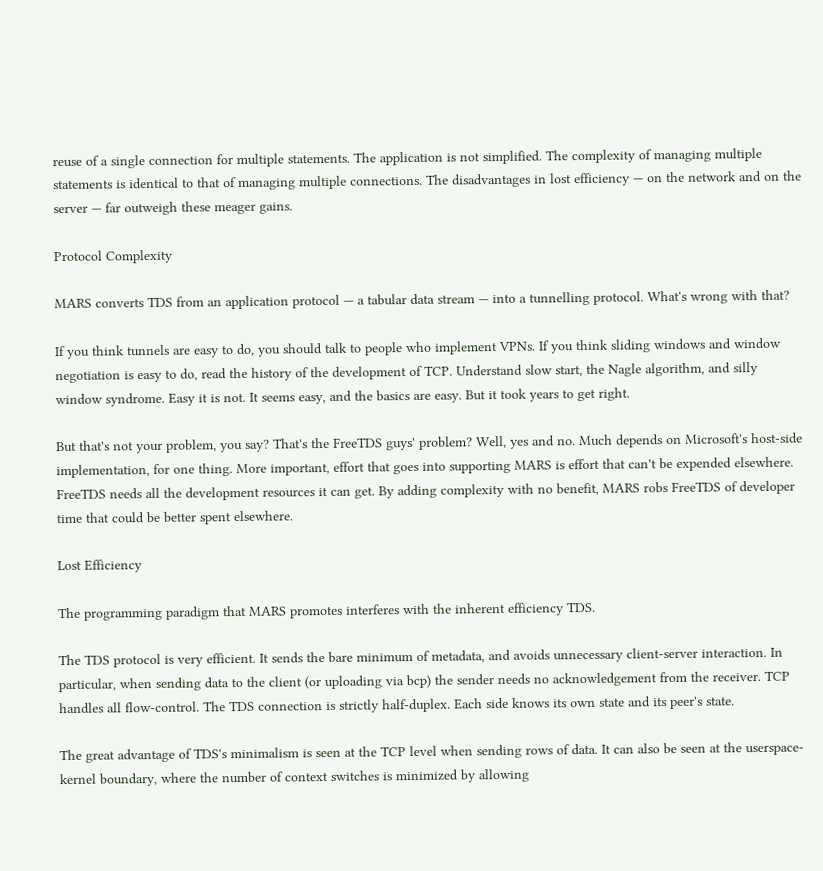reuse of a single connection for multiple statements. The application is not simplified. The complexity of managing multiple statements is identical to that of managing multiple connections. The disadvantages in lost efficiency — on the network and on the server — far outweigh these meager gains.

Protocol Complexity

MARS converts TDS from an application protocol — a tabular data stream — into a tunnelling protocol. What's wrong with that?

If you think tunnels are easy to do, you should talk to people who implement VPNs. If you think sliding windows and window negotiation is easy to do, read the history of the development of TCP. Understand slow start, the Nagle algorithm, and silly window syndrome. Easy it is not. It seems easy, and the basics are easy. But it took years to get right.

But that's not your problem, you say? That's the FreeTDS guys' problem? Well, yes and no. Much depends on Microsoft's host-side implementation, for one thing. More important, effort that goes into supporting MARS is effort that can't be expended elsewhere. FreeTDS needs all the development resources it can get. By adding complexity with no benefit, MARS robs FreeTDS of developer time that could be better spent elsewhere.

Lost Efficiency

The programming paradigm that MARS promotes interferes with the inherent efficiency TDS.

The TDS protocol is very efficient. It sends the bare minimum of metadata, and avoids unnecessary client-server interaction. In particular, when sending data to the client (or uploading via bcp) the sender needs no acknowledgement from the receiver. TCP handles all flow-control. The TDS connection is strictly half-duplex. Each side knows its own state and its peer's state.

The great advantage of TDS's minimalism is seen at the TCP level when sending rows of data. It can also be seen at the userspace-kernel boundary, where the number of context switches is minimized by allowing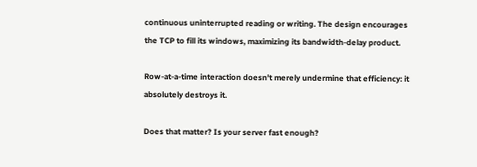continuous uninterrupted reading or writing. The design encourages the TCP to fill its windows, maximizing its bandwidth-delay product.

Row-at-a-time interaction doesn't merely undermine that efficiency: it absolutely destroys it.

Does that matter? Is your server fast enough?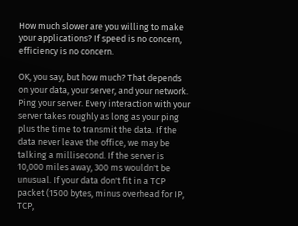How much slower are you willing to make your applications? If speed is no concern, efficiency is no concern.

OK, you say, but how much? That depends on your data, your server, and your network. Ping your server. Every interaction with your server takes roughly as long as your ping plus the time to transmit the data. If the data never leave the office, we may be talking a millisecond. If the server is 10,000 miles away, 300 ms wouldn't be unusual. If your data don't fit in a TCP packet (1500 bytes, minus overhead for IP, TCP,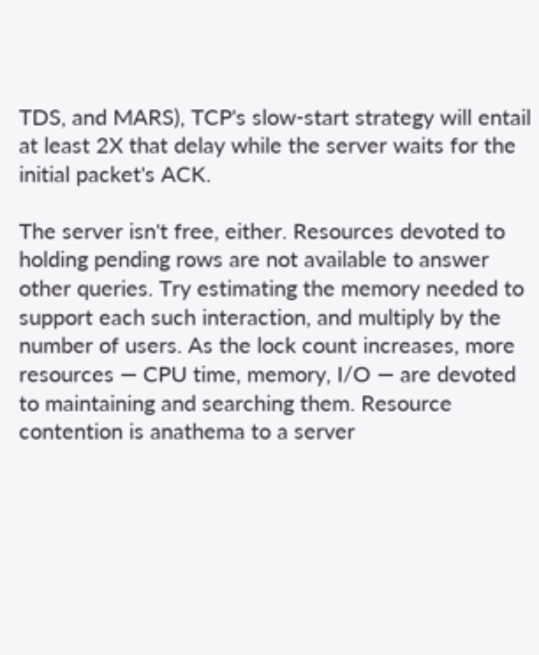TDS, and MARS), TCP's slow-start strategy will entail at least 2X that delay while the server waits for the initial packet's ACK.

The server isn't free, either. Resources devoted to holding pending rows are not available to answer other queries. Try estimating the memory needed to support each such interaction, and multiply by the number of users. As the lock count increases, more resources — CPU time, memory, I/O — are devoted to maintaining and searching them. Resource contention is anathema to a server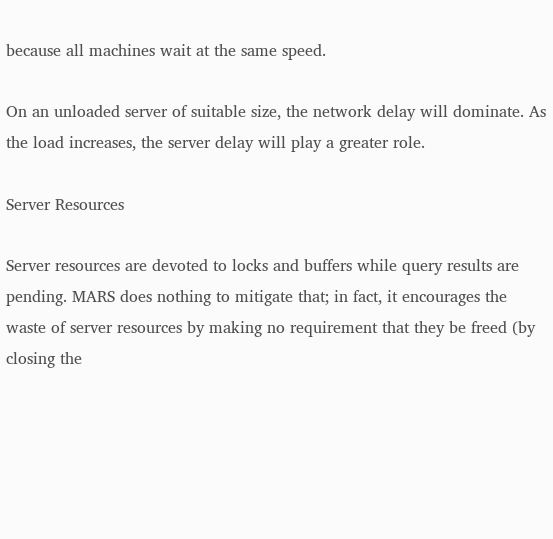because all machines wait at the same speed.

On an unloaded server of suitable size, the network delay will dominate. As the load increases, the server delay will play a greater role.

Server Resources

Server resources are devoted to locks and buffers while query results are pending. MARS does nothing to mitigate that; in fact, it encourages the waste of server resources by making no requirement that they be freed (by closing the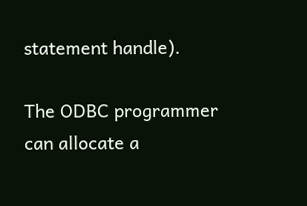statement handle).

The ODBC programmer can allocate a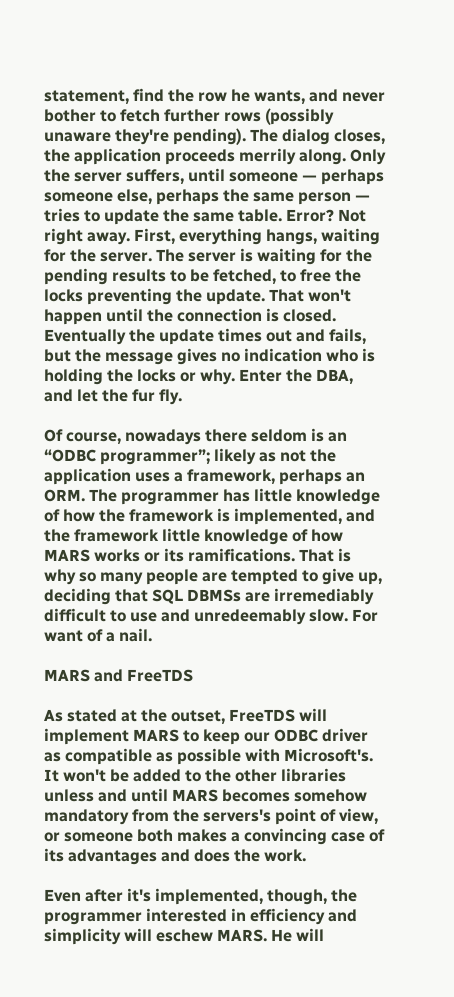statement, find the row he wants, and never bother to fetch further rows (possibly unaware they're pending). The dialog closes, the application proceeds merrily along. Only the server suffers, until someone — perhaps someone else, perhaps the same person — tries to update the same table. Error? Not right away. First, everything hangs, waiting for the server. The server is waiting for the pending results to be fetched, to free the locks preventing the update. That won't happen until the connection is closed. Eventually the update times out and fails, but the message gives no indication who is holding the locks or why. Enter the DBA, and let the fur fly.

Of course, nowadays there seldom is an “ODBC programmer”; likely as not the application uses a framework, perhaps an ORM. The programmer has little knowledge of how the framework is implemented, and the framework little knowledge of how MARS works or its ramifications. That is why so many people are tempted to give up, deciding that SQL DBMSs are irremediably difficult to use and unredeemably slow. For want of a nail.

MARS and FreeTDS

As stated at the outset, FreeTDS will implement MARS to keep our ODBC driver as compatible as possible with Microsoft's. It won't be added to the other libraries unless and until MARS becomes somehow mandatory from the servers's point of view, or someone both makes a convincing case of its advantages and does the work.

Even after it's implemented, though, the programmer interested in efficiency and simplicity will eschew MARS. He will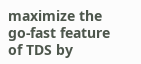maximize the go-fast feature of TDS by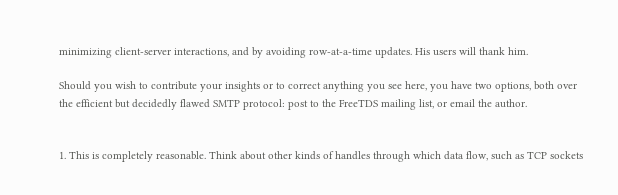minimizing client-server interactions, and by avoiding row-at-a-time updates. His users will thank him.

Should you wish to contribute your insights or to correct anything you see here, you have two options, both over the efficient but decidedly flawed SMTP protocol: post to the FreeTDS mailing list, or email the author.


1. This is completely reasonable. Think about other kinds of handles through which data flow, such as TCP sockets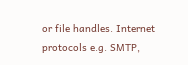or file handles. Internet protocols e.g. SMTP,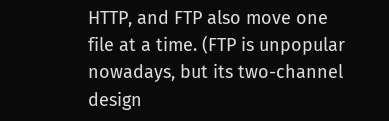HTTP, and FTP also move one file at a time. (FTP is unpopular nowadays, but its two-channel design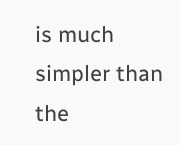is much simpler than the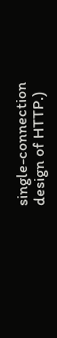single-connection design of HTTP.)